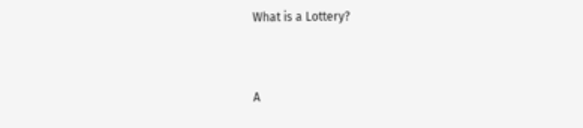What is a Lottery?


A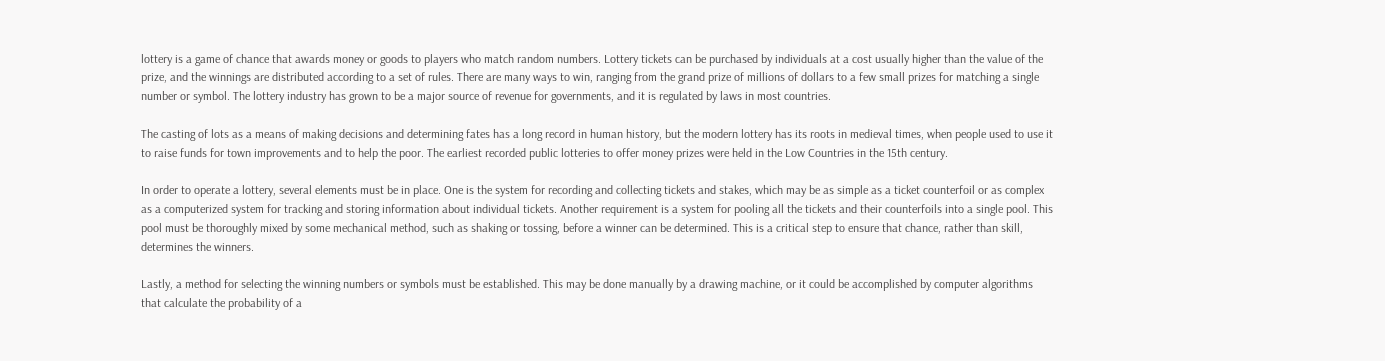lottery is a game of chance that awards money or goods to players who match random numbers. Lottery tickets can be purchased by individuals at a cost usually higher than the value of the prize, and the winnings are distributed according to a set of rules. There are many ways to win, ranging from the grand prize of millions of dollars to a few small prizes for matching a single number or symbol. The lottery industry has grown to be a major source of revenue for governments, and it is regulated by laws in most countries.

The casting of lots as a means of making decisions and determining fates has a long record in human history, but the modern lottery has its roots in medieval times, when people used to use it to raise funds for town improvements and to help the poor. The earliest recorded public lotteries to offer money prizes were held in the Low Countries in the 15th century.

In order to operate a lottery, several elements must be in place. One is the system for recording and collecting tickets and stakes, which may be as simple as a ticket counterfoil or as complex as a computerized system for tracking and storing information about individual tickets. Another requirement is a system for pooling all the tickets and their counterfoils into a single pool. This pool must be thoroughly mixed by some mechanical method, such as shaking or tossing, before a winner can be determined. This is a critical step to ensure that chance, rather than skill, determines the winners.

Lastly, a method for selecting the winning numbers or symbols must be established. This may be done manually by a drawing machine, or it could be accomplished by computer algorithms that calculate the probability of a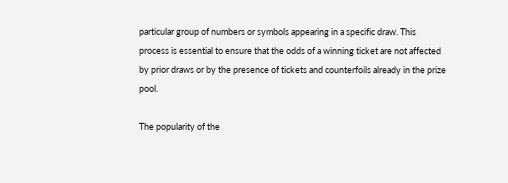particular group of numbers or symbols appearing in a specific draw. This process is essential to ensure that the odds of a winning ticket are not affected by prior draws or by the presence of tickets and counterfoils already in the prize pool.

The popularity of the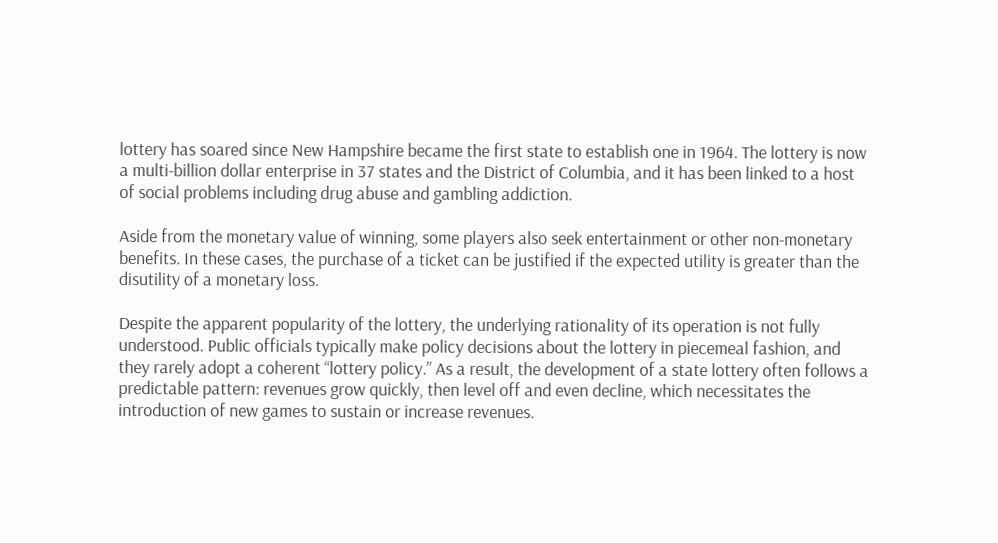lottery has soared since New Hampshire became the first state to establish one in 1964. The lottery is now a multi-billion dollar enterprise in 37 states and the District of Columbia, and it has been linked to a host of social problems including drug abuse and gambling addiction.

Aside from the monetary value of winning, some players also seek entertainment or other non-monetary benefits. In these cases, the purchase of a ticket can be justified if the expected utility is greater than the disutility of a monetary loss.

Despite the apparent popularity of the lottery, the underlying rationality of its operation is not fully understood. Public officials typically make policy decisions about the lottery in piecemeal fashion, and they rarely adopt a coherent “lottery policy.” As a result, the development of a state lottery often follows a predictable pattern: revenues grow quickly, then level off and even decline, which necessitates the introduction of new games to sustain or increase revenues.